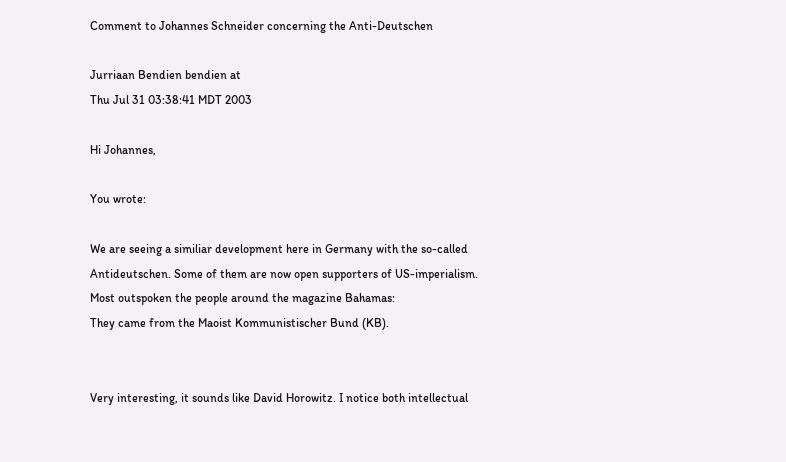Comment to Johannes Schneider concerning the Anti-Deutschen

Jurriaan Bendien bendien at
Thu Jul 31 03:38:41 MDT 2003

Hi Johannes,

You wrote:

We are seeing a similiar development here in Germany with the so-called
Antideutschen. Some of them are now open supporters of US-imperialism.
Most outspoken the people around the magazine Bahamas:
They came from the Maoist Kommunistischer Bund (KB).


Very interesting, it sounds like David Horowitz. I notice both intellectual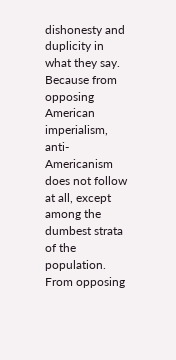dishonesty and duplicity in what they say.
Because from opposing American imperialism, anti-Americanism does not follow
at all, except among the dumbest strata of the population. From opposing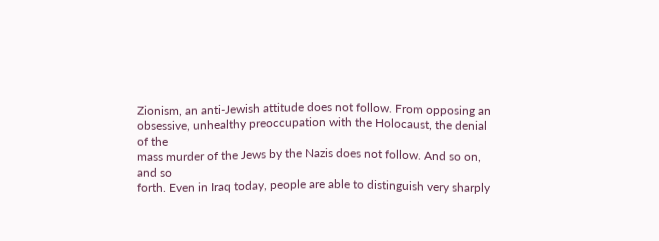Zionism, an anti-Jewish attitude does not follow. From opposing an
obsessive, unhealthy preoccupation with the Holocaust, the denial of the
mass murder of the Jews by the Nazis does not follow. And so on, and so
forth. Even in Iraq today, people are able to distinguish very sharply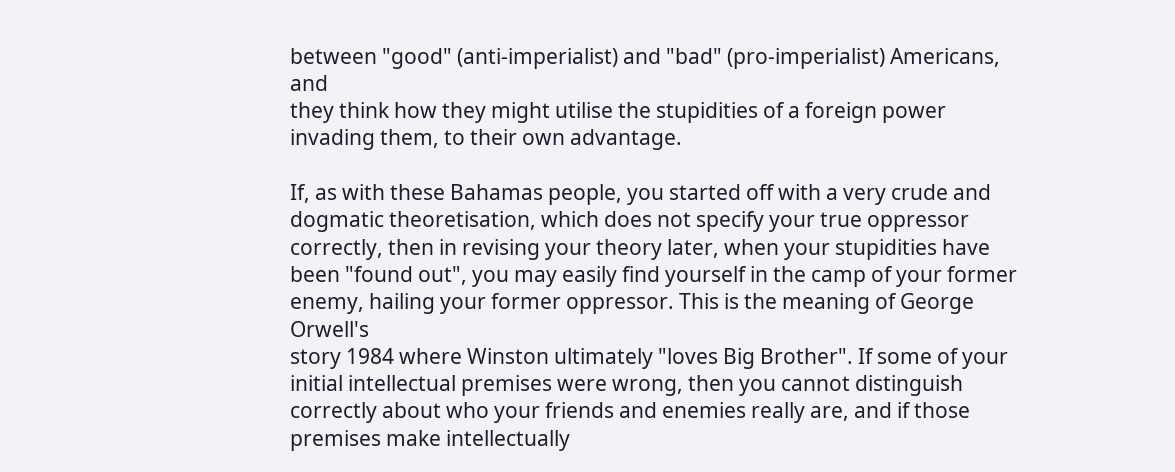between "good" (anti-imperialist) and "bad" (pro-imperialist) Americans, and
they think how they might utilise the stupidities of a foreign power
invading them, to their own advantage.

If, as with these Bahamas people, you started off with a very crude and
dogmatic theoretisation, which does not specify your true oppressor
correctly, then in revising your theory later, when your stupidities have
been "found out", you may easily find yourself in the camp of your former
enemy, hailing your former oppressor. This is the meaning of George Orwell's
story 1984 where Winston ultimately "loves Big Brother". If some of your
initial intellectual premises were wrong, then you cannot distinguish
correctly about who your friends and enemies really are, and if those
premises make intellectually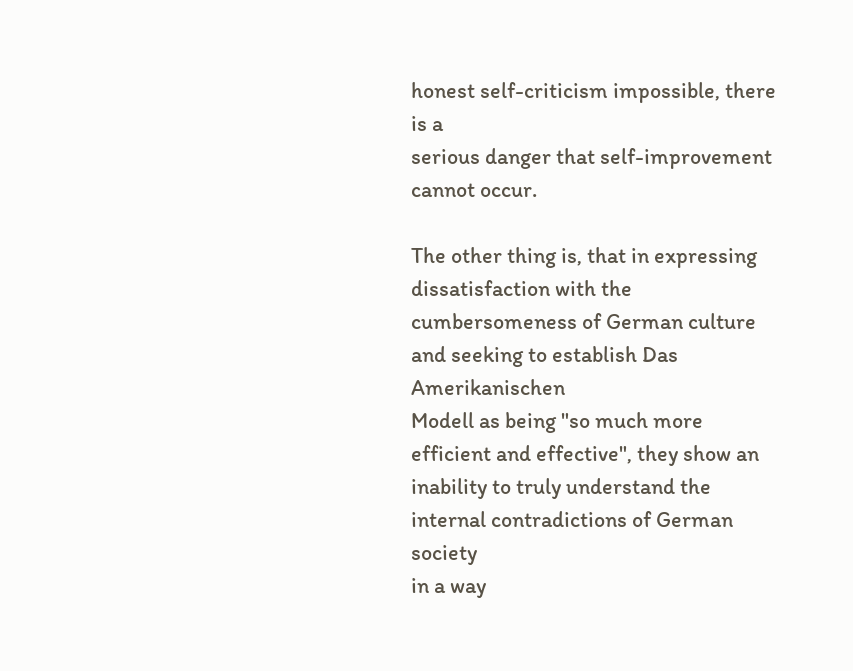honest self-criticism impossible, there is a
serious danger that self-improvement cannot occur.

The other thing is, that in expressing dissatisfaction with the
cumbersomeness of German culture and seeking to establish Das Amerikanischen
Modell as being "so much more efficient and effective", they show an
inability to truly understand the internal contradictions of German society
in a way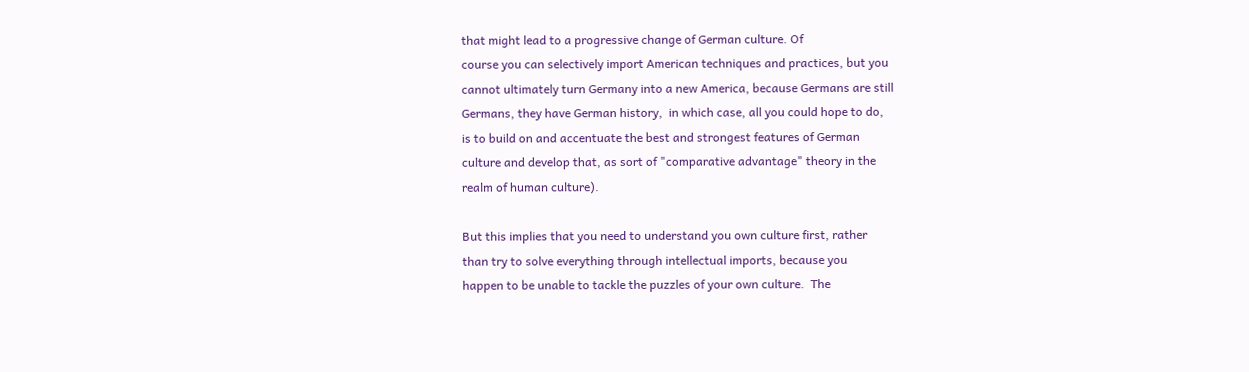that might lead to a progressive change of German culture. Of
course you can selectively import American techniques and practices, but you
cannot ultimately turn Germany into a new America, because Germans are still
Germans, they have German history,  in which case, all you could hope to do,
is to build on and accentuate the best and strongest features of German
culture and develop that, as sort of "comparative advantage" theory in the
realm of human culture).

But this implies that you need to understand you own culture first, rather
than try to solve everything through intellectual imports, because you
happen to be unable to tackle the puzzles of your own culture.  The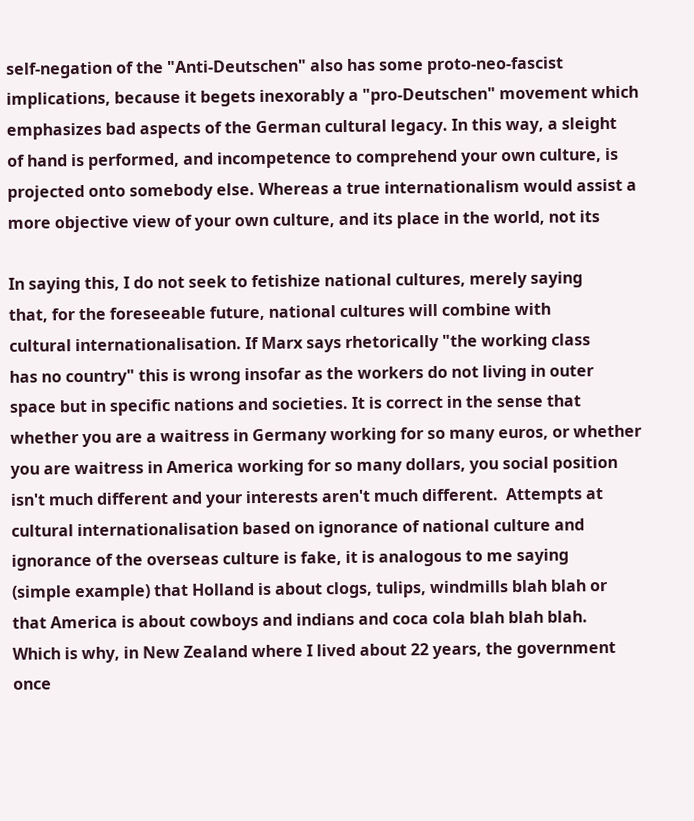self-negation of the "Anti-Deutschen" also has some proto-neo-fascist
implications, because it begets inexorably a "pro-Deutschen" movement which
emphasizes bad aspects of the German cultural legacy. In this way, a sleight
of hand is performed, and incompetence to comprehend your own culture, is
projected onto somebody else. Whereas a true internationalism would assist a
more objective view of your own culture, and its place in the world, not its

In saying this, I do not seek to fetishize national cultures, merely saying
that, for the foreseeable future, national cultures will combine with
cultural internationalisation. If Marx says rhetorically "the working class
has no country" this is wrong insofar as the workers do not living in outer
space but in specific nations and societies. It is correct in the sense that
whether you are a waitress in Germany working for so many euros, or whether
you are waitress in America working for so many dollars, you social position
isn't much different and your interests aren't much different.  Attempts at
cultural internationalisation based on ignorance of national culture and
ignorance of the overseas culture is fake, it is analogous to me saying
(simple example) that Holland is about clogs, tulips, windmills blah blah or
that America is about cowboys and indians and coca cola blah blah blah.
Which is why, in New Zealand where I lived about 22 years, the government
once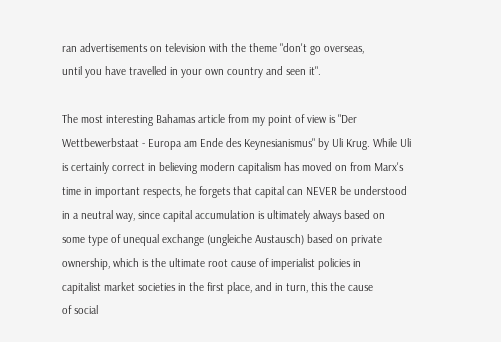ran advertisements on television with the theme "don't go overseas,
until you have travelled in your own country and seen it".

The most interesting Bahamas article from my point of view is "Der
Wettbewerbstaat - Europa am Ende des Keynesianismus" by Uli Krug. While Uli
is certainly correct in believing modern capitalism has moved on from Marx's
time in important respects, he forgets that capital can NEVER be understood
in a neutral way, since capital accumulation is ultimately always based on
some type of unequal exchange (ungleiche Austausch) based on private
ownership, which is the ultimate root cause of imperialist policies in
capitalist market societies in the first place, and in turn, this the cause
of social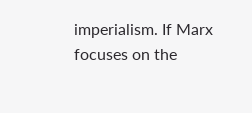imperialism. If Marx focuses on the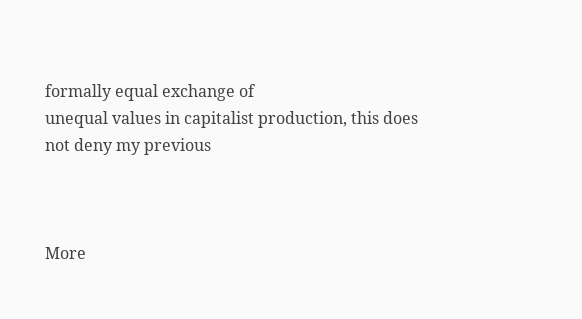formally equal exchange of
unequal values in capitalist production, this does not deny my previous



More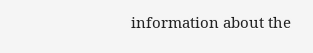information about the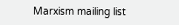Marxism mailing list